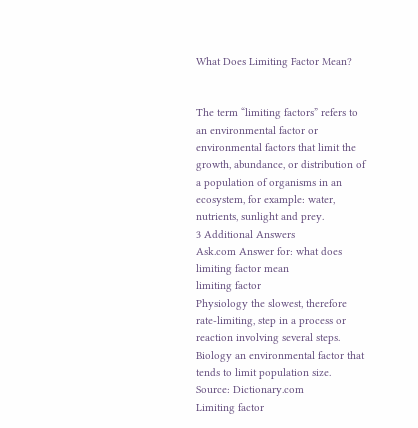What Does Limiting Factor Mean?


The term “limiting factors” refers to an environmental factor or environmental factors that limit the growth, abundance, or distribution of a population of organisms in an ecosystem, for example: water, nutrients, sunlight and prey.
3 Additional Answers
Ask.com Answer for: what does limiting factor mean
limiting factor
Physiology the slowest, therefore rate-limiting, step in a process or reaction involving several steps.
Biology an environmental factor that tends to limit population size.
Source: Dictionary.com
Limiting factor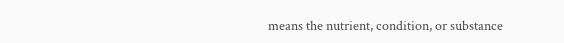means the nutrient, condition, or substance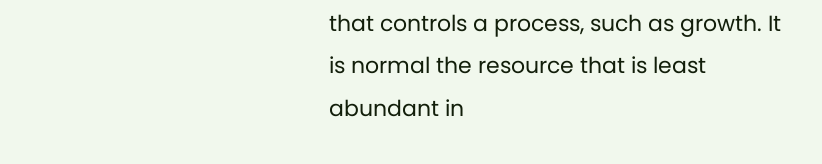that controls a process, such as growth. It is normal the resource that is least abundant in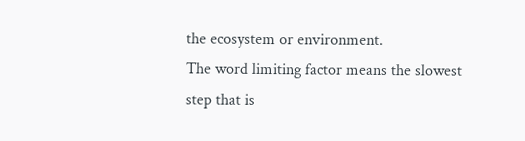the ecosystem or environment.
The word limiting factor means the slowest step that is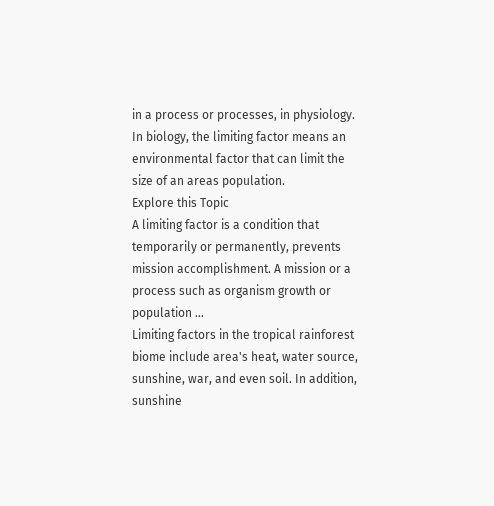in a process or processes, in physiology. In biology, the limiting factor means an environmental factor that can limit the size of an areas population.
Explore this Topic
A limiting factor is a condition that temporarily or permanently, prevents mission accomplishment. A mission or a process such as organism growth or population ...
Limiting factors in the tropical rainforest biome include area's heat, water source, sunshine, war, and even soil. In addition, sunshine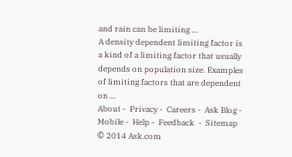and rain can be limiting ...
A density dependent limiting factor is a kind of a limiting factor that usually depends on population size. Examples of limiting factors that are dependent on ...
About -  Privacy -  Careers -  Ask Blog -  Mobile -  Help -  Feedback  -  Sitemap  © 2014 Ask.com